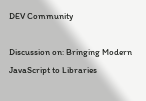DEV Community

Discussion on: Bringing Modern JavaScript to Libraries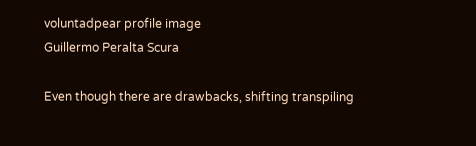voluntadpear profile image
Guillermo Peralta Scura

Even though there are drawbacks, shifting transpiling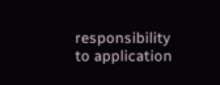responsibility to application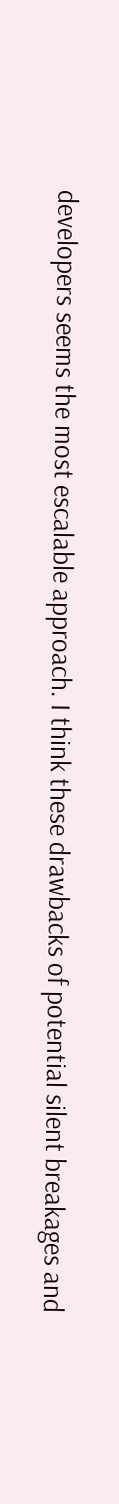developers seems the most escalable approach. I think these drawbacks of potential silent breakages and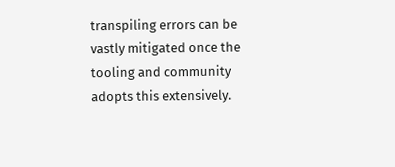transpiling errors can be vastly mitigated once the tooling and community adopts this extensively.